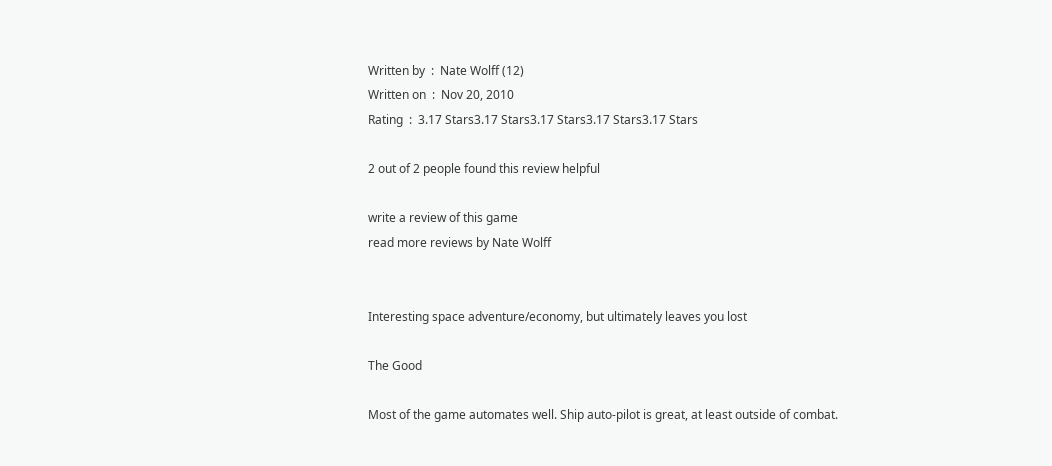Written by  :  Nate Wolff (12)
Written on  :  Nov 20, 2010
Rating  :  3.17 Stars3.17 Stars3.17 Stars3.17 Stars3.17 Stars

2 out of 2 people found this review helpful

write a review of this game
read more reviews by Nate Wolff


Interesting space adventure/economy, but ultimately leaves you lost

The Good

Most of the game automates well. Ship auto-pilot is great, at least outside of combat.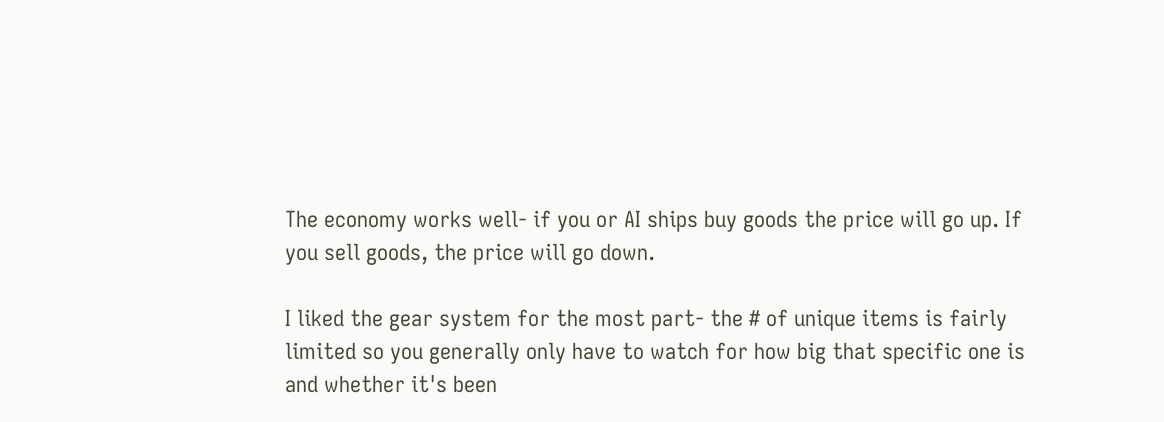The economy works well- if you or AI ships buy goods the price will go up. If you sell goods, the price will go down.

I liked the gear system for the most part- the # of unique items is fairly limited so you generally only have to watch for how big that specific one is and whether it's been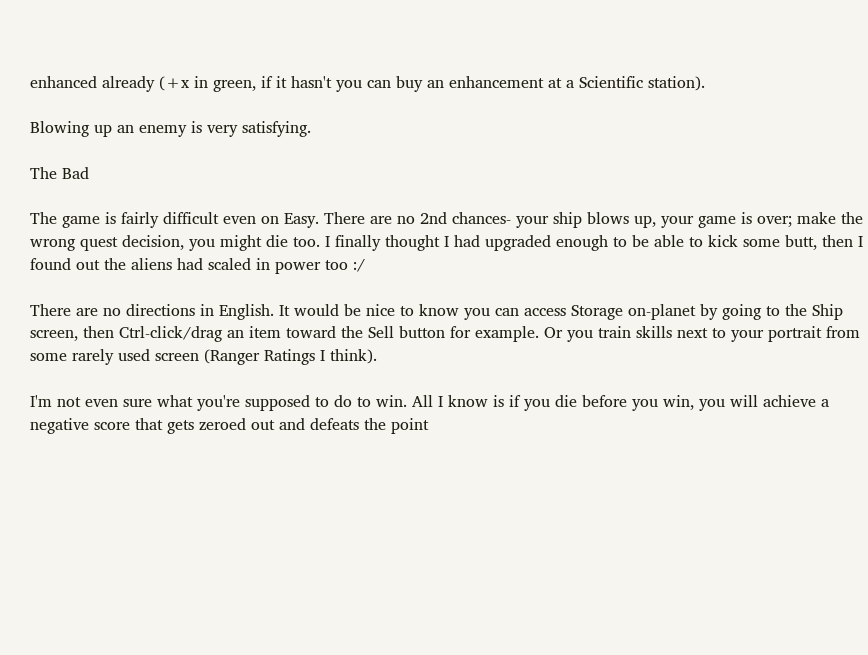enhanced already (+x in green, if it hasn't you can buy an enhancement at a Scientific station).

Blowing up an enemy is very satisfying.

The Bad

The game is fairly difficult even on Easy. There are no 2nd chances- your ship blows up, your game is over; make the wrong quest decision, you might die too. I finally thought I had upgraded enough to be able to kick some butt, then I found out the aliens had scaled in power too :/

There are no directions in English. It would be nice to know you can access Storage on-planet by going to the Ship screen, then Ctrl-click/drag an item toward the Sell button for example. Or you train skills next to your portrait from some rarely used screen (Ranger Ratings I think).

I'm not even sure what you're supposed to do to win. All I know is if you die before you win, you will achieve a negative score that gets zeroed out and defeats the point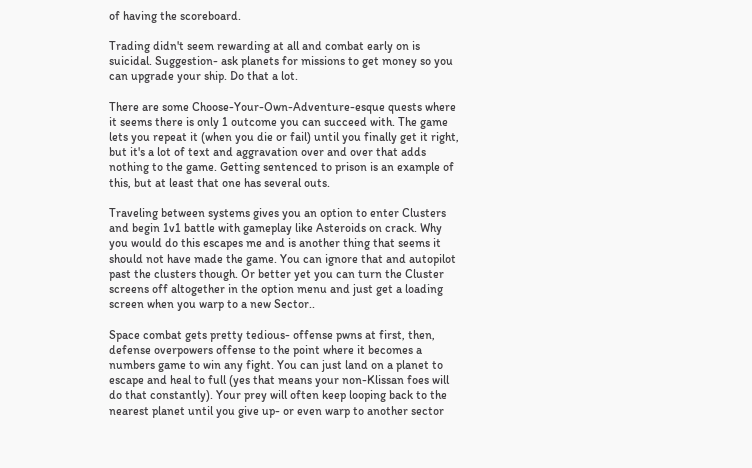of having the scoreboard.

Trading didn't seem rewarding at all and combat early on is suicidal. Suggestion- ask planets for missions to get money so you can upgrade your ship. Do that a lot.

There are some Choose-Your-Own-Adventure-esque quests where it seems there is only 1 outcome you can succeed with. The game lets you repeat it (when you die or fail) until you finally get it right, but it's a lot of text and aggravation over and over that adds nothing to the game. Getting sentenced to prison is an example of this, but at least that one has several outs.

Traveling between systems gives you an option to enter Clusters and begin 1v1 battle with gameplay like Asteroids on crack. Why you would do this escapes me and is another thing that seems it should not have made the game. You can ignore that and autopilot past the clusters though. Or better yet you can turn the Cluster screens off altogether in the option menu and just get a loading screen when you warp to a new Sector..

Space combat gets pretty tedious- offense pwns at first, then, defense overpowers offense to the point where it becomes a numbers game to win any fight. You can just land on a planet to escape and heal to full (yes that means your non-Klissan foes will do that constantly). Your prey will often keep looping back to the nearest planet until you give up- or even warp to another sector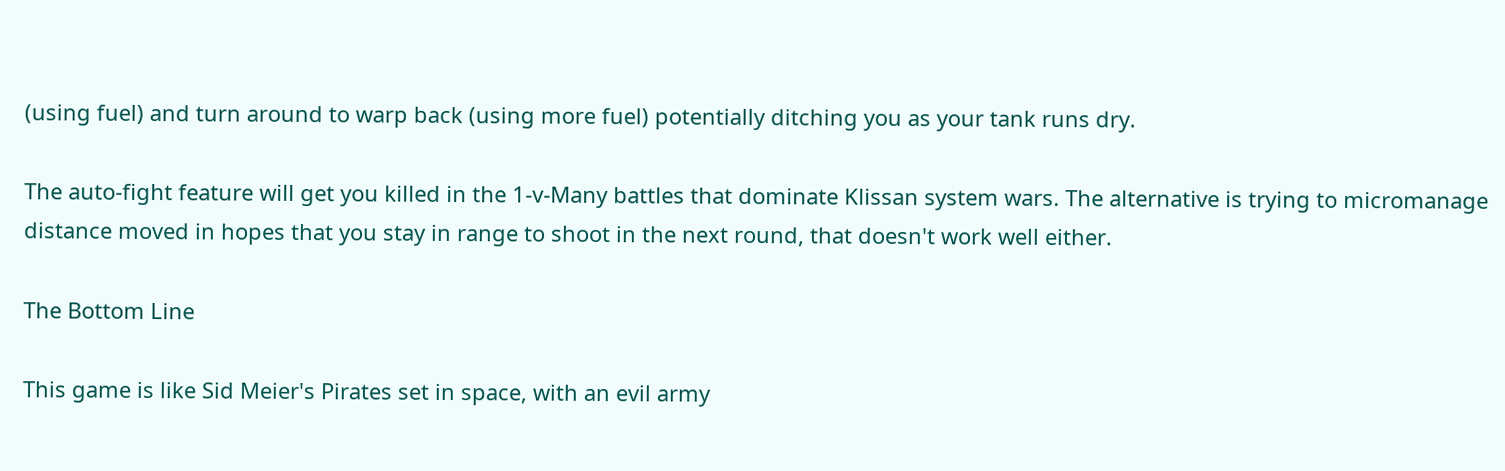(using fuel) and turn around to warp back (using more fuel) potentially ditching you as your tank runs dry.

The auto-fight feature will get you killed in the 1-v-Many battles that dominate Klissan system wars. The alternative is trying to micromanage distance moved in hopes that you stay in range to shoot in the next round, that doesn't work well either.

The Bottom Line

This game is like Sid Meier's Pirates set in space, with an evil army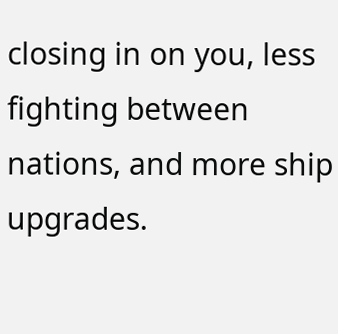closing in on you, less fighting between nations, and more ship upgrades.